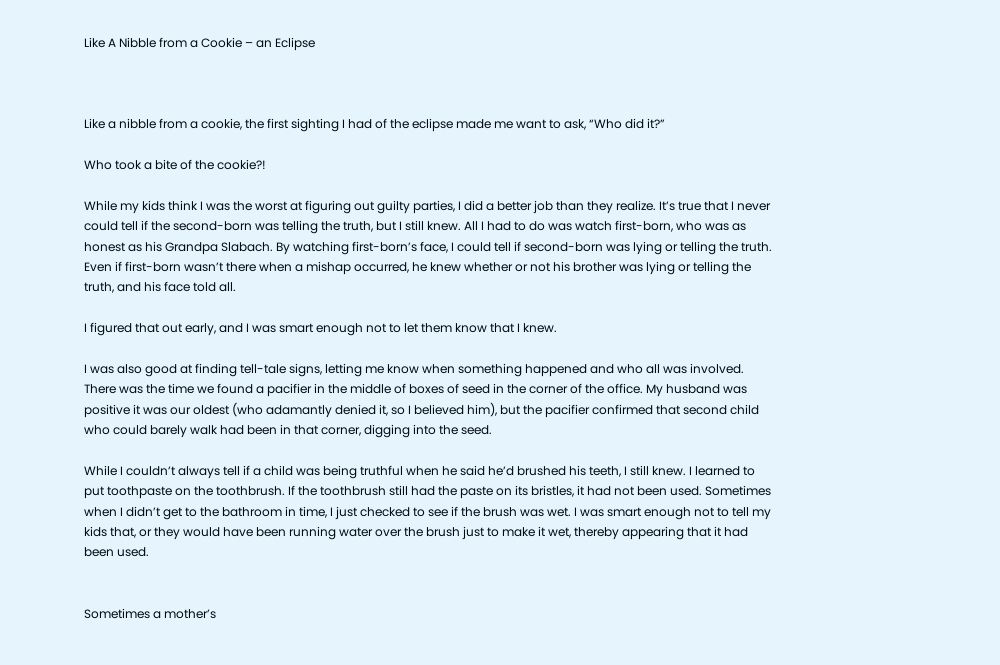Like A Nibble from a Cookie – an Eclipse



Like a nibble from a cookie, the first sighting I had of the eclipse made me want to ask, “Who did it?”

Who took a bite of the cookie?!

While my kids think I was the worst at figuring out guilty parties, I did a better job than they realize. It’s true that I never could tell if the second-born was telling the truth, but I still knew. All I had to do was watch first-born, who was as honest as his Grandpa Slabach. By watching first-born’s face, I could tell if second-born was lying or telling the truth. Even if first-born wasn’t there when a mishap occurred, he knew whether or not his brother was lying or telling the truth, and his face told all.

I figured that out early, and I was smart enough not to let them know that I knew.

I was also good at finding tell-tale signs, letting me know when something happened and who all was involved. There was the time we found a pacifier in the middle of boxes of seed in the corner of the office. My husband was positive it was our oldest (who adamantly denied it, so I believed him), but the pacifier confirmed that second child who could barely walk had been in that corner, digging into the seed.

While I couldn’t always tell if a child was being truthful when he said he’d brushed his teeth, I still knew. I learned to put toothpaste on the toothbrush. If the toothbrush still had the paste on its bristles, it had not been used. Sometimes when I didn’t get to the bathroom in time, I just checked to see if the brush was wet. I was smart enough not to tell my kids that, or they would have been running water over the brush just to make it wet, thereby appearing that it had been used.


Sometimes a mother’s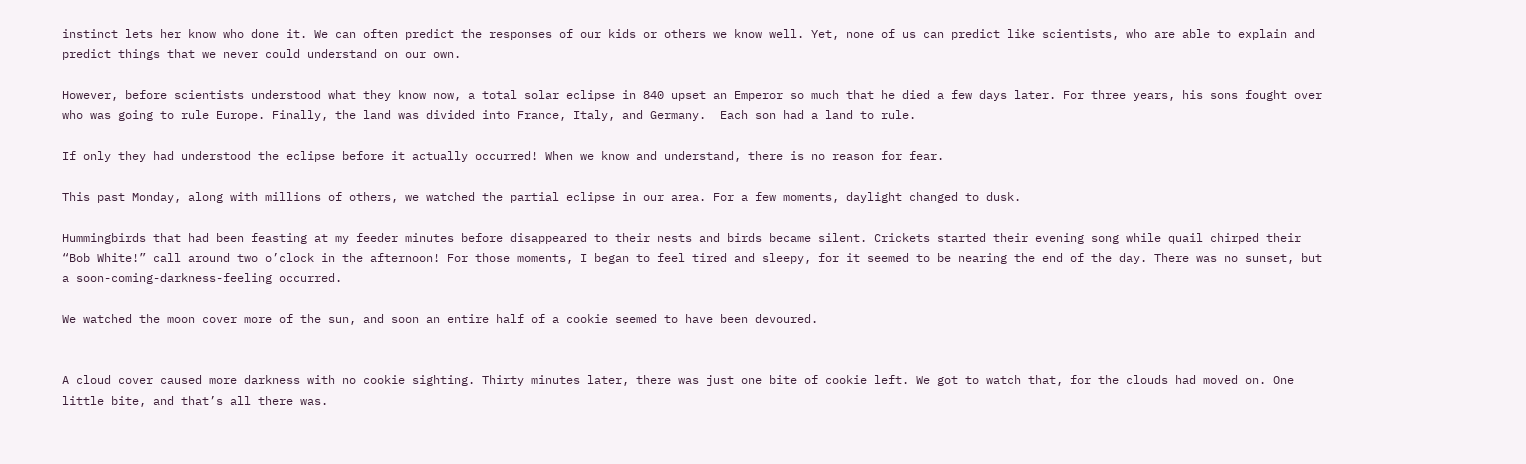instinct lets her know who done it. We can often predict the responses of our kids or others we know well. Yet, none of us can predict like scientists, who are able to explain and predict things that we never could understand on our own.

However, before scientists understood what they know now, a total solar eclipse in 840 upset an Emperor so much that he died a few days later. For three years, his sons fought over who was going to rule Europe. Finally, the land was divided into France, Italy, and Germany.  Each son had a land to rule.

If only they had understood the eclipse before it actually occurred! When we know and understand, there is no reason for fear.

This past Monday, along with millions of others, we watched the partial eclipse in our area. For a few moments, daylight changed to dusk.

Hummingbirds that had been feasting at my feeder minutes before disappeared to their nests and birds became silent. Crickets started their evening song while quail chirped their “Bob White!” call around two o’clock in the afternoon! For those moments, I began to feel tired and sleepy, for it seemed to be nearing the end of the day. There was no sunset, but a soon-coming-darkness-feeling occurred.

We watched the moon cover more of the sun, and soon an entire half of a cookie seemed to have been devoured.


A cloud cover caused more darkness with no cookie sighting. Thirty minutes later, there was just one bite of cookie left. We got to watch that, for the clouds had moved on. One little bite, and that’s all there was.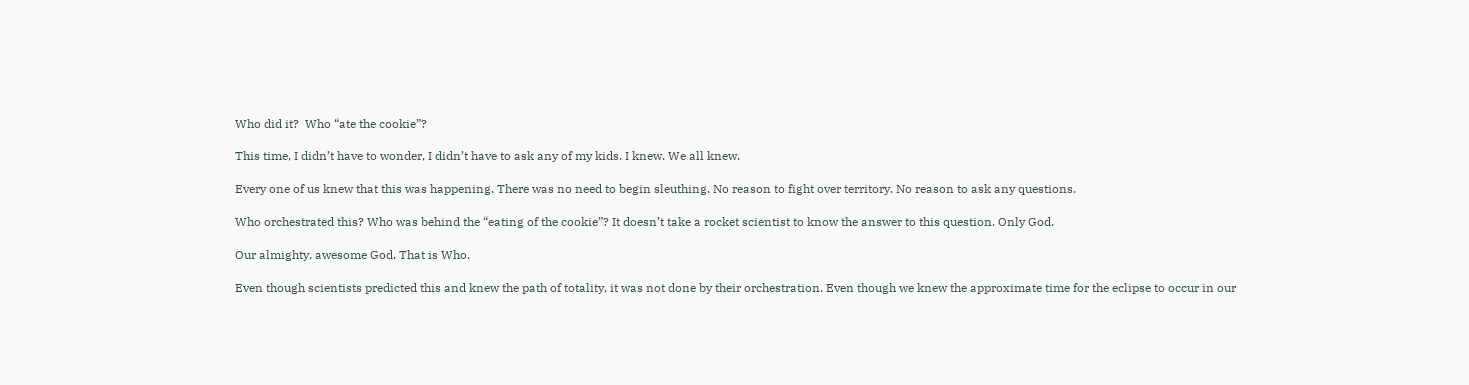Who did it?  Who “ate the cookie”?

This time, I didn’t have to wonder, I didn’t have to ask any of my kids. I knew. We all knew.

Every one of us knew that this was happening. There was no need to begin sleuthing. No reason to fight over territory. No reason to ask any questions.

Who orchestrated this? Who was behind the “eating of the cookie”? It doesn’t take a rocket scientist to know the answer to this question. Only God.

Our almighty, awesome God. That is Who.

Even though scientists predicted this and knew the path of totality, it was not done by their orchestration. Even though we knew the approximate time for the eclipse to occur in our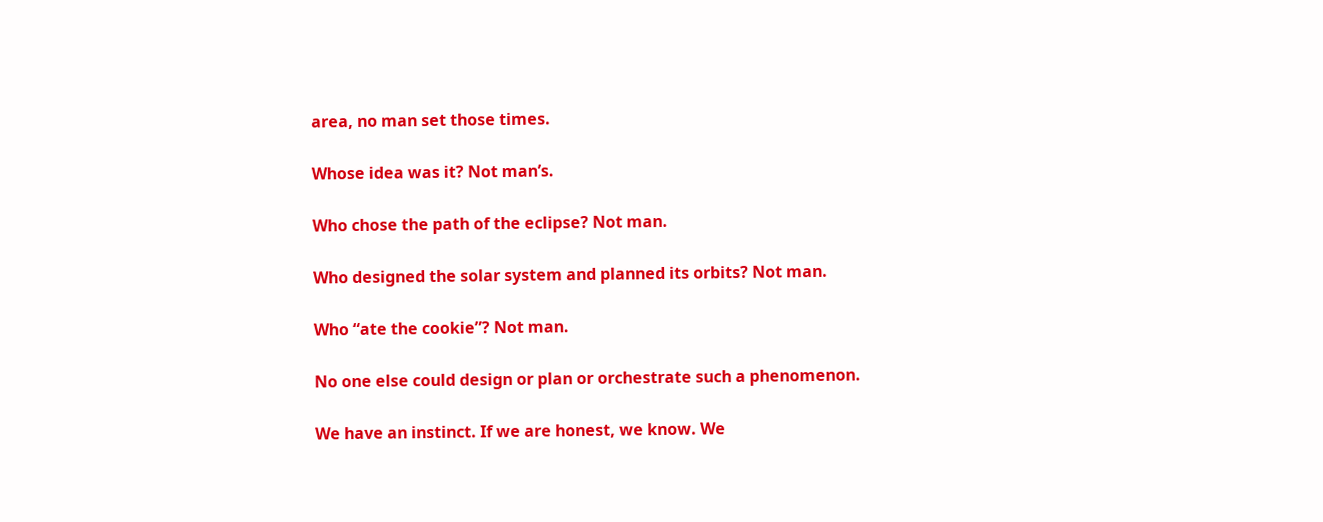area, no man set those times.

Whose idea was it? Not man’s.

Who chose the path of the eclipse? Not man.

Who designed the solar system and planned its orbits? Not man.

Who “ate the cookie”? Not man.

No one else could design or plan or orchestrate such a phenomenon.

We have an instinct. If we are honest, we know. We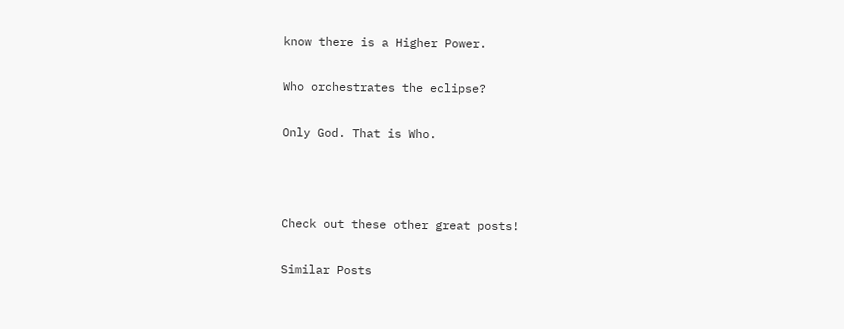know there is a Higher Power.

Who orchestrates the eclipse?

Only God. That is Who.



Check out these other great posts!

Similar Posts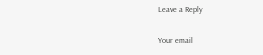Leave a Reply

Your email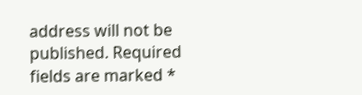address will not be published. Required fields are marked *